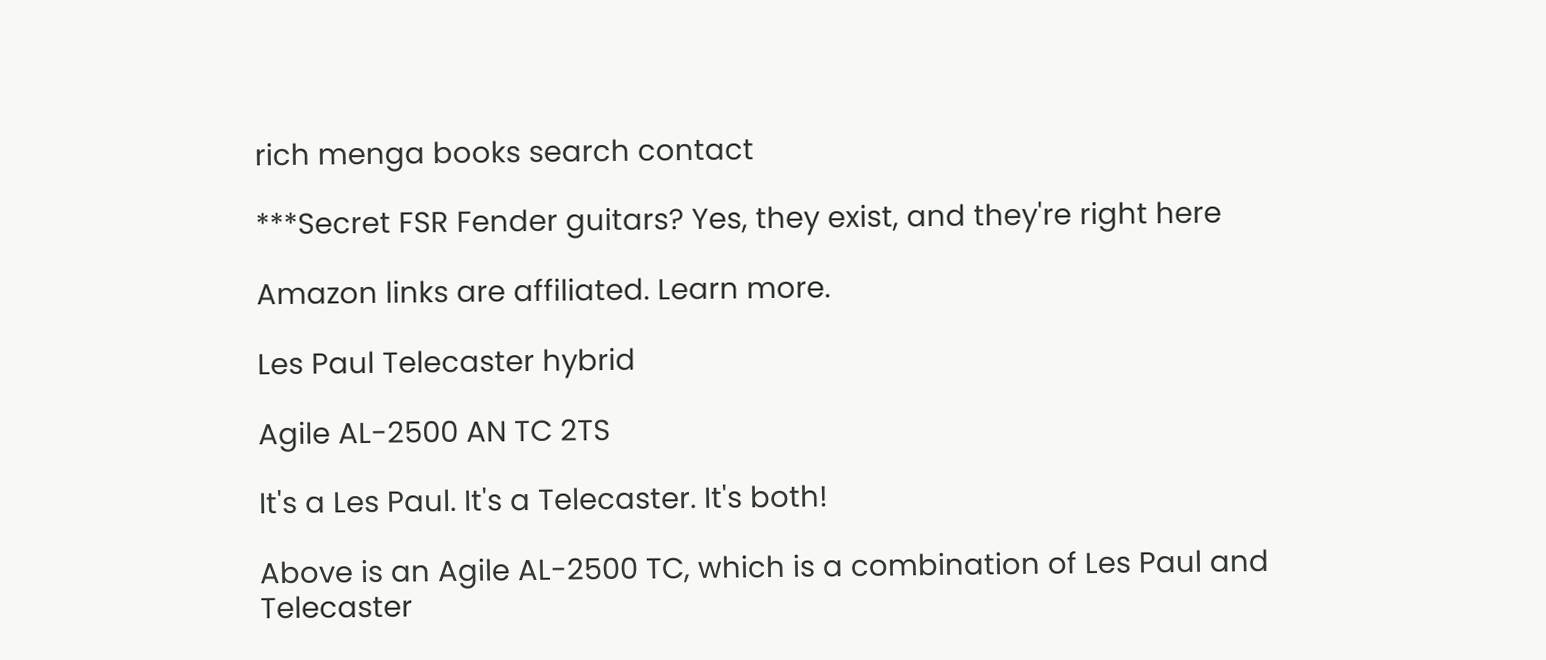rich menga books search contact

***Secret FSR Fender guitars? Yes, they exist, and they're right here

Amazon links are affiliated. Learn more.

Les Paul Telecaster hybrid

Agile AL-2500 AN TC 2TS

It's a Les Paul. It's a Telecaster. It's both!

Above is an Agile AL-2500 TC, which is a combination of Les Paul and Telecaster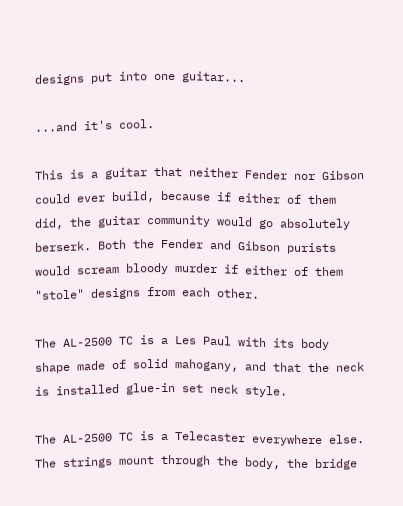designs put into one guitar...

...and it's cool.

This is a guitar that neither Fender nor Gibson could ever build, because if either of them did, the guitar community would go absolutely berserk. Both the Fender and Gibson purists would scream bloody murder if either of them "stole" designs from each other.

The AL-2500 TC is a Les Paul with its body shape made of solid mahogany, and that the neck is installed glue-in set neck style.

The AL-2500 TC is a Telecaster everywhere else. The strings mount through the body, the bridge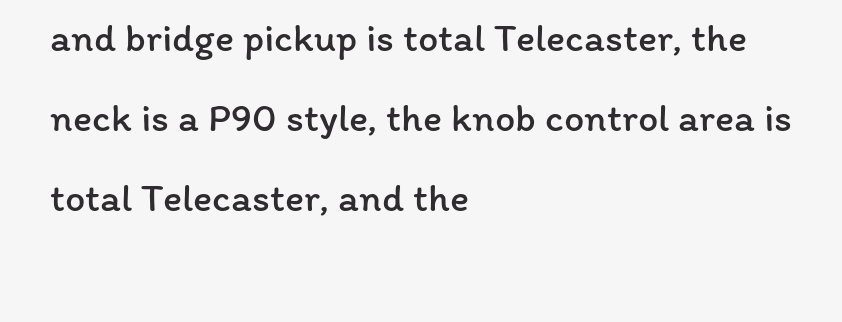and bridge pickup is total Telecaster, the neck is a P90 style, the knob control area is total Telecaster, and the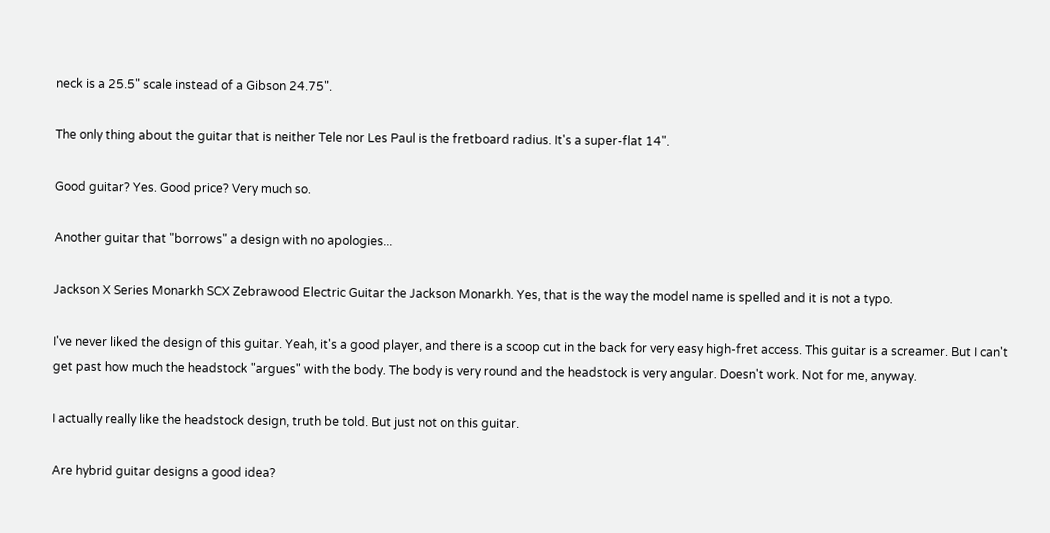neck is a 25.5" scale instead of a Gibson 24.75".

The only thing about the guitar that is neither Tele nor Les Paul is the fretboard radius. It's a super-flat 14".

Good guitar? Yes. Good price? Very much so.

Another guitar that "borrows" a design with no apologies...

Jackson X Series Monarkh SCX Zebrawood Electric Guitar the Jackson Monarkh. Yes, that is the way the model name is spelled and it is not a typo.

I've never liked the design of this guitar. Yeah, it's a good player, and there is a scoop cut in the back for very easy high-fret access. This guitar is a screamer. But I can't get past how much the headstock "argues" with the body. The body is very round and the headstock is very angular. Doesn't work. Not for me, anyway.

I actually really like the headstock design, truth be told. But just not on this guitar.

Are hybrid guitar designs a good idea?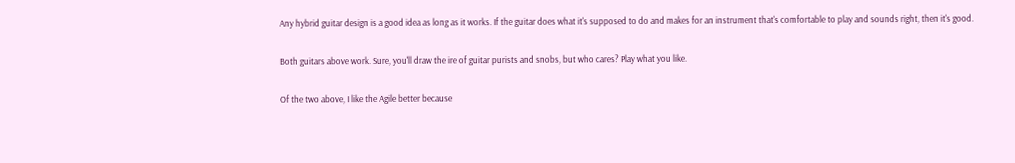Any hybrid guitar design is a good idea as long as it works. If the guitar does what it's supposed to do and makes for an instrument that's comfortable to play and sounds right, then it's good.

Both guitars above work. Sure, you'll draw the ire of guitar purists and snobs, but who cares? Play what you like.

Of the two above, I like the Agile better because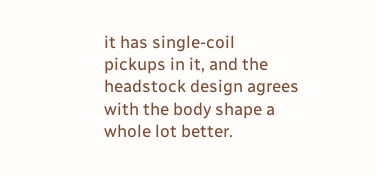it has single-coil pickups in it, and the headstock design agrees with the body shape a whole lot better.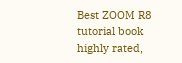Best ZOOM R8 tutorial book
highly rated,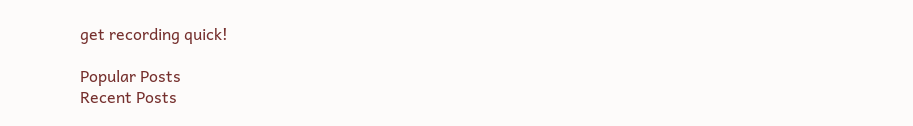get recording quick!

Popular Posts
Recent Posts